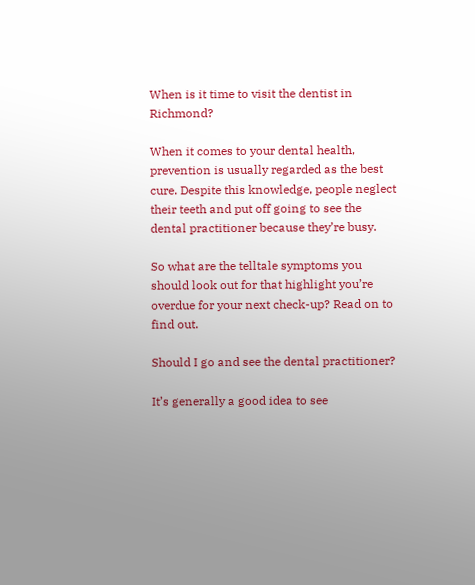When is it time to visit the dentist in Richmond?

When it comes to your dental health, prevention is usually regarded as the best cure. Despite this knowledge, people neglect their teeth and put off going to see the dental practitioner because they’re busy.

So what are the telltale symptoms you should look out for that highlight you’re overdue for your next check-up? Read on to find out.

Should I go and see the dental practitioner?

It’s generally a good idea to see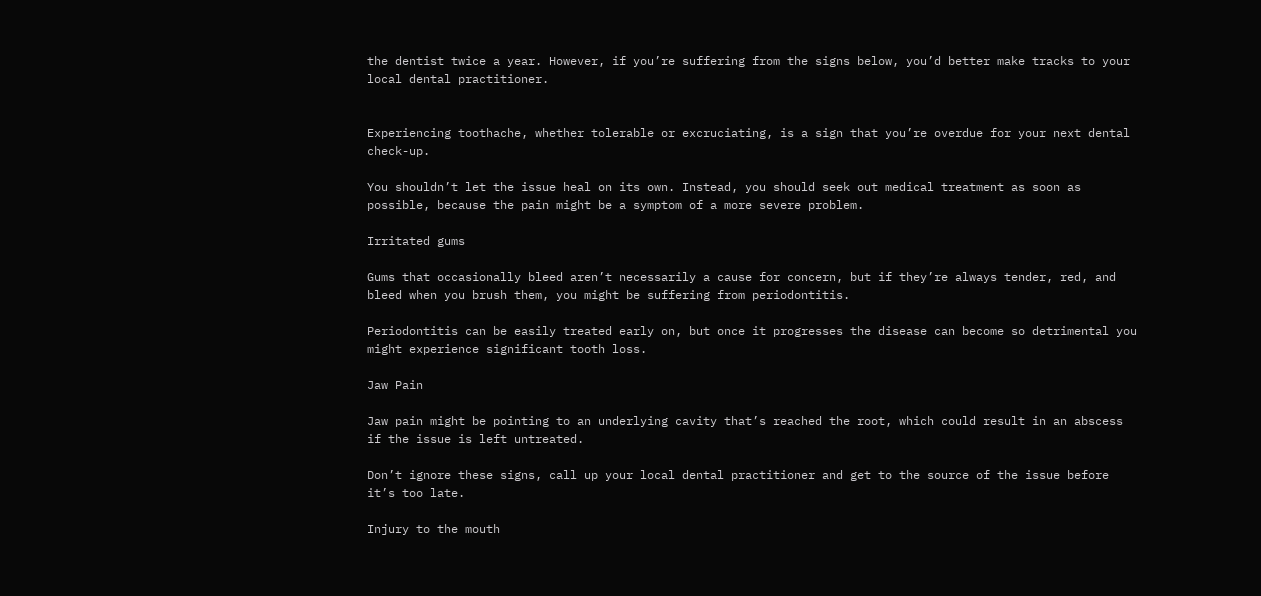the dentist twice a year. However, if you’re suffering from the signs below, you’d better make tracks to your local dental practitioner.


Experiencing toothache, whether tolerable or excruciating, is a sign that you’re overdue for your next dental check-up.

You shouldn’t let the issue heal on its own. Instead, you should seek out medical treatment as soon as possible, because the pain might be a symptom of a more severe problem.

Irritated gums

Gums that occasionally bleed aren’t necessarily a cause for concern, but if they’re always tender, red, and bleed when you brush them, you might be suffering from periodontitis.

Periodontitis can be easily treated early on, but once it progresses the disease can become so detrimental you might experience significant tooth loss.

Jaw Pain

Jaw pain might be pointing to an underlying cavity that’s reached the root, which could result in an abscess if the issue is left untreated.

Don’t ignore these signs, call up your local dental practitioner and get to the source of the issue before it’s too late.

Injury to the mouth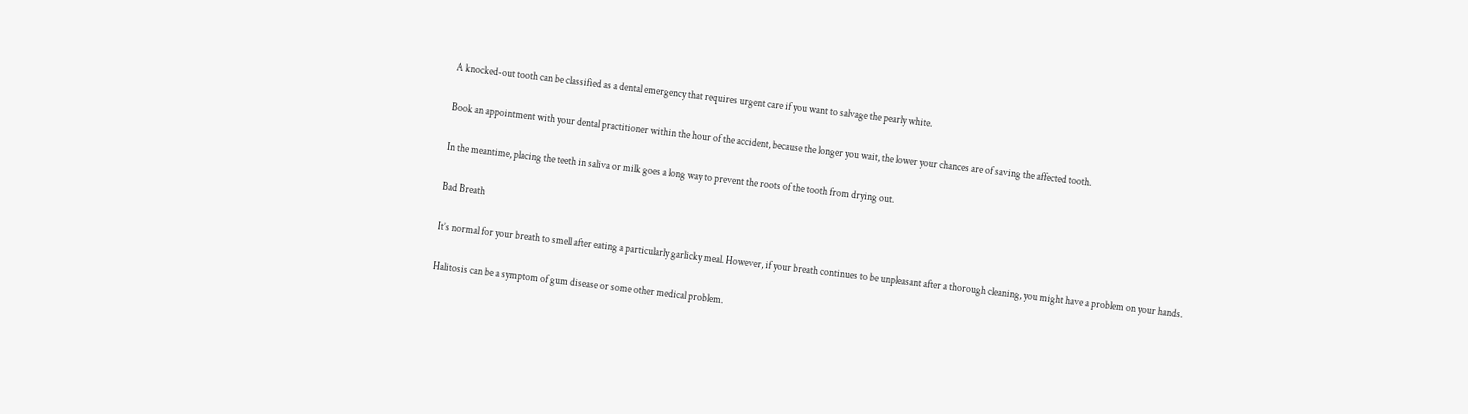A knocked-out tooth can be classified as a dental emergency that requires urgent care if you want to salvage the pearly white.

Book an appointment with your dental practitioner within the hour of the accident, because the longer you wait, the lower your chances are of saving the affected tooth.

In the meantime, placing the teeth in saliva or milk goes a long way to prevent the roots of the tooth from drying out.

Bad Breath

It’s normal for your breath to smell after eating a particularly garlicky meal. However, if your breath continues to be unpleasant after a thorough cleaning, you might have a problem on your hands.

Halitosis can be a symptom of gum disease or some other medical problem.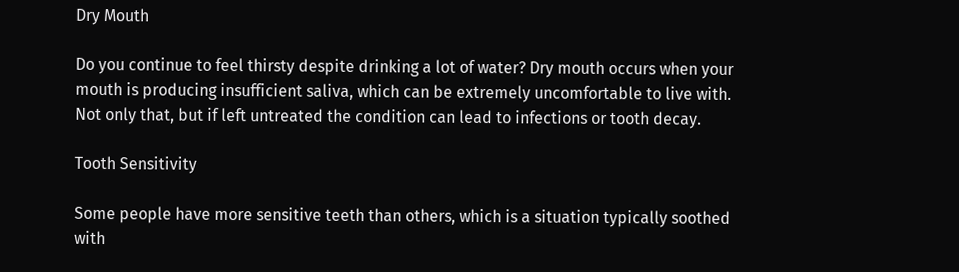Dry Mouth

Do you continue to feel thirsty despite drinking a lot of water? Dry mouth occurs when your mouth is producing insufficient saliva, which can be extremely uncomfortable to live with. Not only that, but if left untreated the condition can lead to infections or tooth decay.

Tooth Sensitivity

Some people have more sensitive teeth than others, which is a situation typically soothed with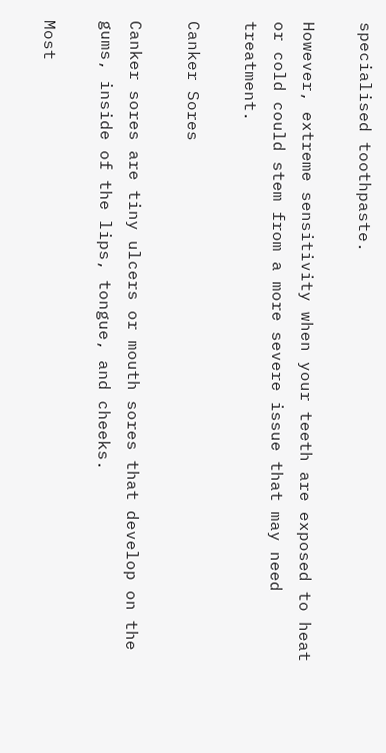specialised toothpaste.

However, extreme sensitivity when your teeth are exposed to heat or cold could stem from a more severe issue that may need treatment.

Canker Sores

Canker sores are tiny ulcers or mouth sores that develop on the gums, inside of the lips, tongue, and cheeks.

Most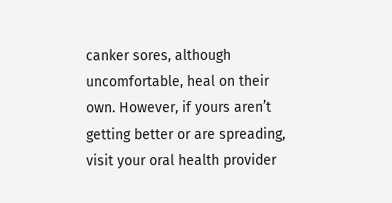canker sores, although uncomfortable, heal on their own. However, if yours aren’t getting better or are spreading, visit your oral health provider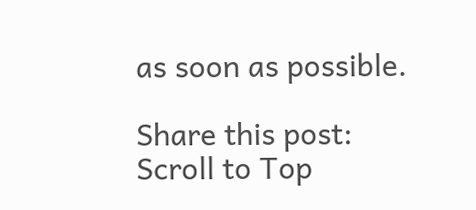as soon as possible.

Share this post:
Scroll to Top